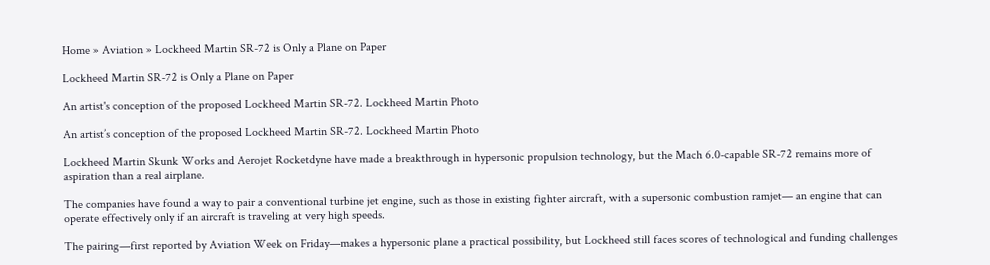Home » Aviation » Lockheed Martin SR-72 is Only a Plane on Paper

Lockheed Martin SR-72 is Only a Plane on Paper

An artist's conception of the proposed Lockheed Martin SR-72. Lockheed Martin Photo

An artist’s conception of the proposed Lockheed Martin SR-72. Lockheed Martin Photo

Lockheed Martin Skunk Works and Aerojet Rocketdyne have made a breakthrough in hypersonic propulsion technology, but the Mach 6.0-capable SR-72 remains more of aspiration than a real airplane.

The companies have found a way to pair a conventional turbine jet engine, such as those in existing fighter aircraft, with a supersonic combustion ramjet— an engine that can operate effectively only if an aircraft is traveling at very high speeds.

The pairing—first reported by Aviation Week on Friday—makes a hypersonic plane a practical possibility, but Lockheed still faces scores of technological and funding challenges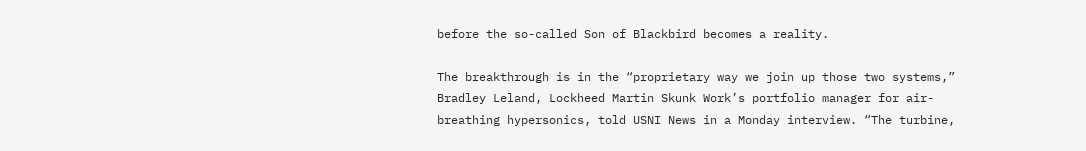before the so-called Son of Blackbird becomes a reality.

The breakthrough is in the “proprietary way we join up those two systems,” Bradley Leland, Lockheed Martin Skunk Work’s portfolio manager for air-breathing hypersonics, told USNI News in a Monday interview. “The turbine,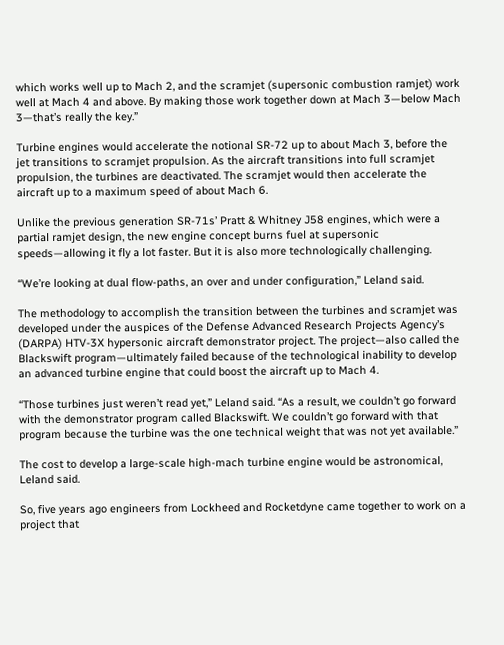which works well up to Mach 2, and the scramjet (supersonic combustion ramjet) work well at Mach 4 and above. By making those work together down at Mach 3—below Mach 3—that’s really the key.”

Turbine engines would accelerate the notional SR-72 up to about Mach 3, before the jet transitions to scramjet propulsion. As the aircraft transitions into full scramjet propulsion, the turbines are deactivated. The scramjet would then accelerate the aircraft up to a maximum speed of about Mach 6.

Unlike the previous generation SR-71s’ Pratt & Whitney J58 engines, which were a partial ramjet design, the new engine concept burns fuel at supersonic speeds—allowing it fly a lot faster. But it is also more technologically challenging.

“We’re looking at dual flow-paths, an over and under configuration,” Leland said.

The methodology to accomplish the transition between the turbines and scramjet was developed under the auspices of the Defense Advanced Research Projects Agency’s (DARPA) HTV-3X hypersonic aircraft demonstrator project. The project—also called the Blackswift program—ultimately failed because of the technological inability to develop an advanced turbine engine that could boost the aircraft up to Mach 4.

“Those turbines just weren’t read yet,” Leland said. “As a result, we couldn’t go forward with the demonstrator program called Blackswift. We couldn’t go forward with that program because the turbine was the one technical weight that was not yet available.”

The cost to develop a large-scale high-mach turbine engine would be astronomical, Leland said.

So, five years ago engineers from Lockheed and Rocketdyne came together to work on a project that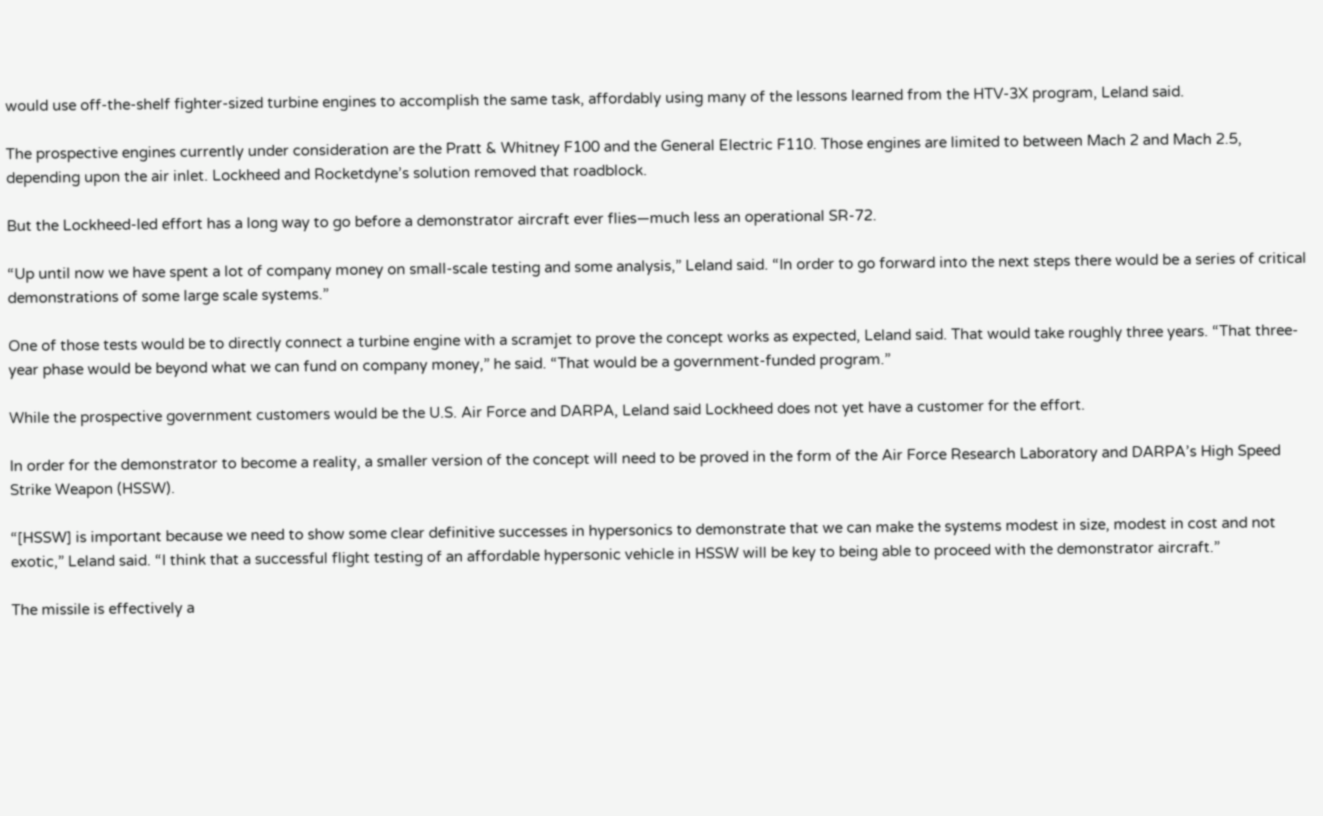would use off-the-shelf fighter-sized turbine engines to accomplish the same task, affordably using many of the lessons learned from the HTV-3X program, Leland said.

The prospective engines currently under consideration are the Pratt & Whitney F100 and the General Electric F110. Those engines are limited to between Mach 2 and Mach 2.5, depending upon the air inlet. Lockheed and Rocketdyne’s solution removed that roadblock.

But the Lockheed-led effort has a long way to go before a demonstrator aircraft ever flies—much less an operational SR-72.

“Up until now we have spent a lot of company money on small-scale testing and some analysis,” Leland said. “In order to go forward into the next steps there would be a series of critical demonstrations of some large scale systems.”

One of those tests would be to directly connect a turbine engine with a scramjet to prove the concept works as expected, Leland said. That would take roughly three years. “That three-year phase would be beyond what we can fund on company money,” he said. “That would be a government-funded program.”

While the prospective government customers would be the U.S. Air Force and DARPA, Leland said Lockheed does not yet have a customer for the effort.

In order for the demonstrator to become a reality, a smaller version of the concept will need to be proved in the form of the Air Force Research Laboratory and DARPA’s High Speed Strike Weapon (HSSW).

“[HSSW] is important because we need to show some clear definitive successes in hypersonics to demonstrate that we can make the systems modest in size, modest in cost and not exotic,” Leland said. “I think that a successful flight testing of an affordable hypersonic vehicle in HSSW will be key to being able to proceed with the demonstrator aircraft.”

The missile is effectively a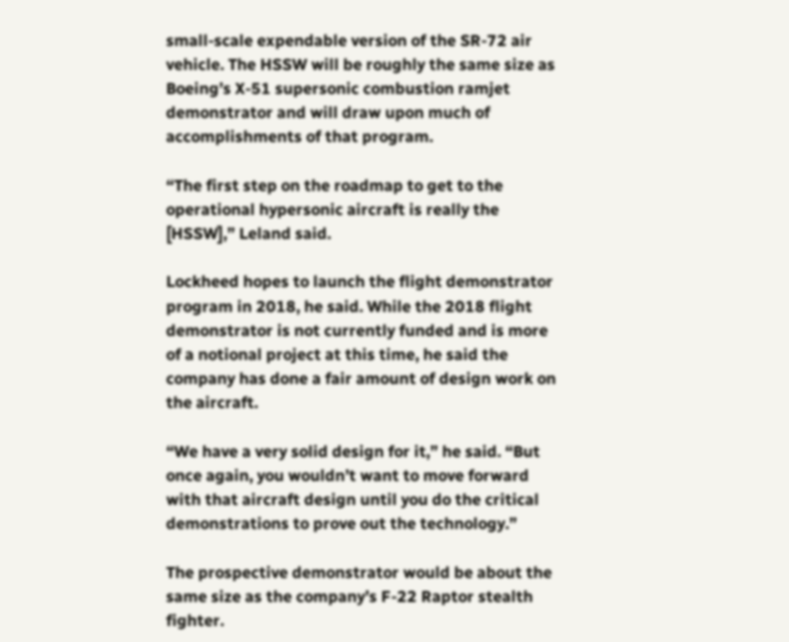small-scale expendable version of the SR-72 air vehicle. The HSSW will be roughly the same size as Boeing’s X-51 supersonic combustion ramjet demonstrator and will draw upon much of accomplishments of that program.

“The first step on the roadmap to get to the operational hypersonic aircraft is really the [HSSW],” Leland said.

Lockheed hopes to launch the flight demonstrator program in 2018, he said. While the 2018 flight demonstrator is not currently funded and is more of a notional project at this time, he said the company has done a fair amount of design work on the aircraft.

“We have a very solid design for it,” he said. “But once again, you wouldn’t want to move forward with that aircraft design until you do the critical demonstrations to prove out the technology.”

The prospective demonstrator would be about the same size as the company’s F-22 Raptor stealth fighter.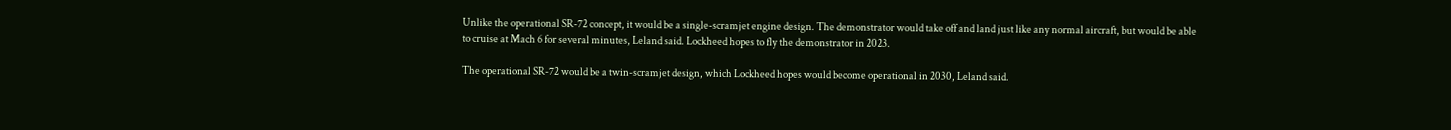Unlike the operational SR-72 concept, it would be a single-scramjet engine design. The demonstrator would take off and land just like any normal aircraft, but would be able to cruise at Mach 6 for several minutes, Leland said. Lockheed hopes to fly the demonstrator in 2023.

The operational SR-72 would be a twin-scramjet design, which Lockheed hopes would become operational in 2030, Leland said.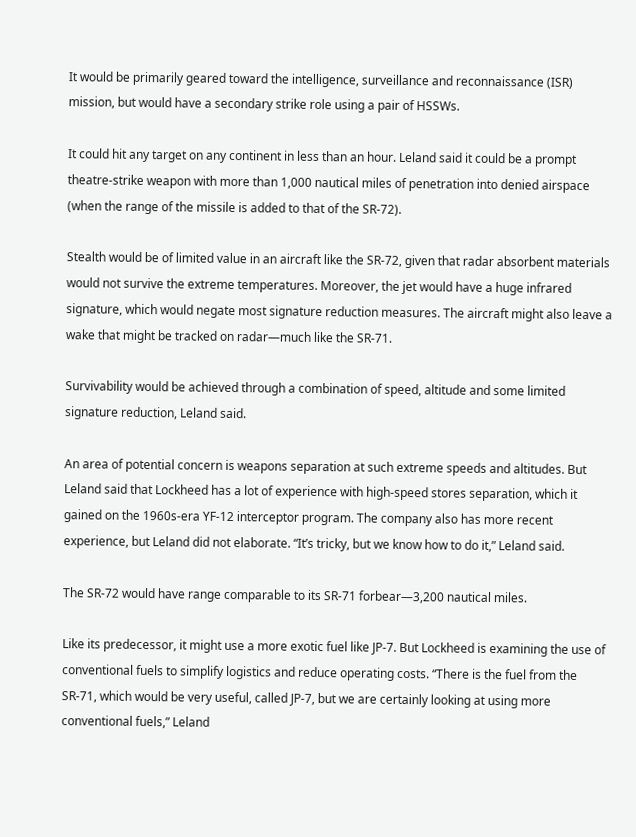It would be primarily geared toward the intelligence, surveillance and reconnaissance (ISR) mission, but would have a secondary strike role using a pair of HSSWs.

It could hit any target on any continent in less than an hour. Leland said it could be a prompt theatre-strike weapon with more than 1,000 nautical miles of penetration into denied airspace (when the range of the missile is added to that of the SR-72).

Stealth would be of limited value in an aircraft like the SR-72, given that radar absorbent materials would not survive the extreme temperatures. Moreover, the jet would have a huge infrared signature, which would negate most signature reduction measures. The aircraft might also leave a wake that might be tracked on radar—much like the SR-71.

Survivability would be achieved through a combination of speed, altitude and some limited signature reduction, Leland said.

An area of potential concern is weapons separation at such extreme speeds and altitudes. But Leland said that Lockheed has a lot of experience with high-speed stores separation, which it gained on the 1960s-era YF-12 interceptor program. The company also has more recent experience, but Leland did not elaborate. “It’s tricky, but we know how to do it,” Leland said.

The SR-72 would have range comparable to its SR-71 forbear—3,200 nautical miles.

Like its predecessor, it might use a more exotic fuel like JP-7. But Lockheed is examining the use of conventional fuels to simplify logistics and reduce operating costs. “There is the fuel from the SR-71, which would be very useful, called JP-7, but we are certainly looking at using more conventional fuels,” Leland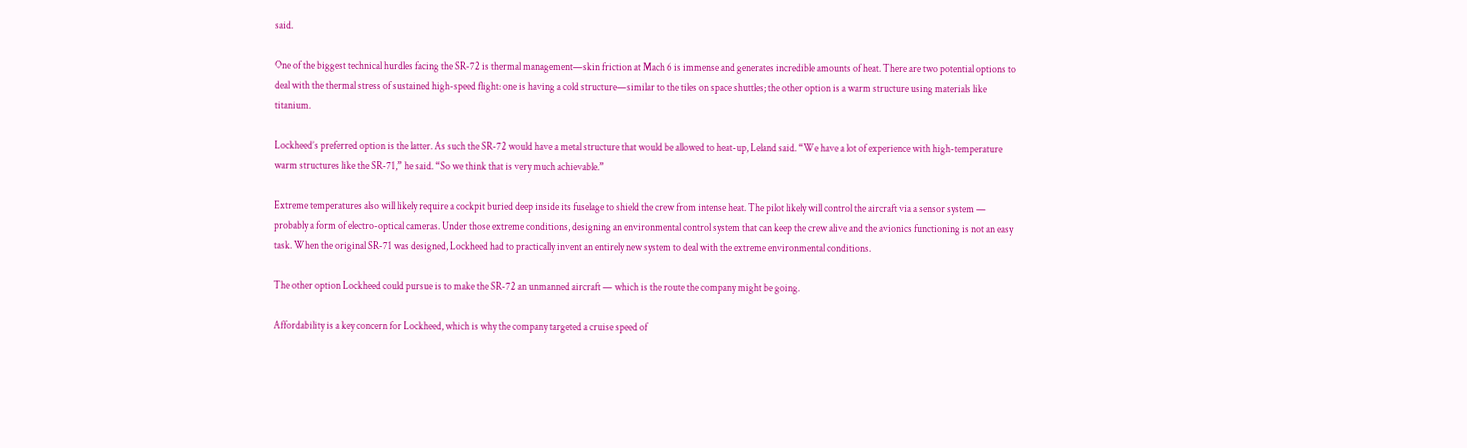said.

One of the biggest technical hurdles facing the SR-72 is thermal management—skin friction at Mach 6 is immense and generates incredible amounts of heat. There are two potential options to deal with the thermal stress of sustained high-speed flight: one is having a cold structure—similar to the tiles on space shuttles; the other option is a warm structure using materials like titanium.

Lockheed’s preferred option is the latter. As such the SR-72 would have a metal structure that would be allowed to heat-up, Leland said. “We have a lot of experience with high-temperature warm structures like the SR-71,” he said. “So we think that is very much achievable.”

Extreme temperatures also will likely require a cockpit buried deep inside its fuselage to shield the crew from intense heat. The pilot likely will control the aircraft via a sensor system — probably a form of electro-optical cameras. Under those extreme conditions, designing an environmental control system that can keep the crew alive and the avionics functioning is not an easy task. When the original SR-71 was designed, Lockheed had to practically invent an entirely new system to deal with the extreme environmental conditions.

The other option Lockheed could pursue is to make the SR-72 an unmanned aircraft — which is the route the company might be going.

Affordability is a key concern for Lockheed, which is why the company targeted a cruise speed of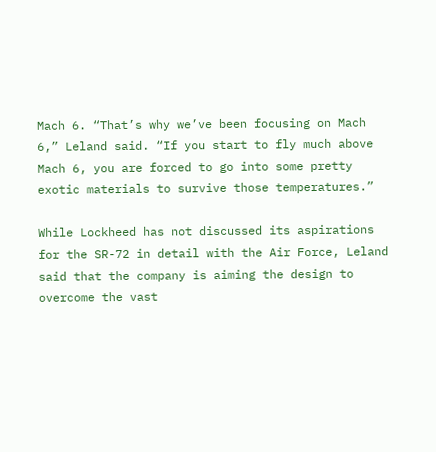Mach 6. “That’s why we’ve been focusing on Mach 6,” Leland said. “If you start to fly much above Mach 6, you are forced to go into some pretty exotic materials to survive those temperatures.”

While Lockheed has not discussed its aspirations for the SR-72 in detail with the Air Force, Leland said that the company is aiming the design to overcome the vast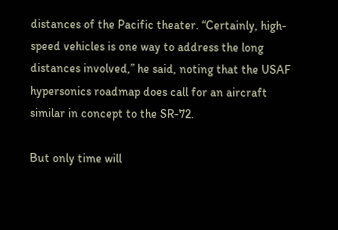distances of the Pacific theater. “Certainly, high-speed vehicles is one way to address the long distances involved,” he said, noting that the USAF hypersonics roadmap does call for an aircraft similar in concept to the SR-72.

But only time will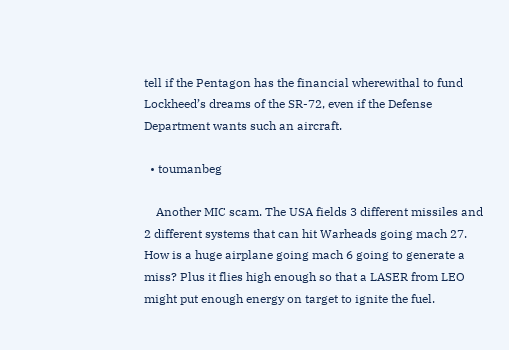tell if the Pentagon has the financial wherewithal to fund Lockheed’s dreams of the SR-72, even if the Defense Department wants such an aircraft.

  • toumanbeg

    Another MIC scam. The USA fields 3 different missiles and 2 different systems that can hit Warheads going mach 27. How is a huge airplane going mach 6 going to generate a miss? Plus it flies high enough so that a LASER from LEO might put enough energy on target to ignite the fuel.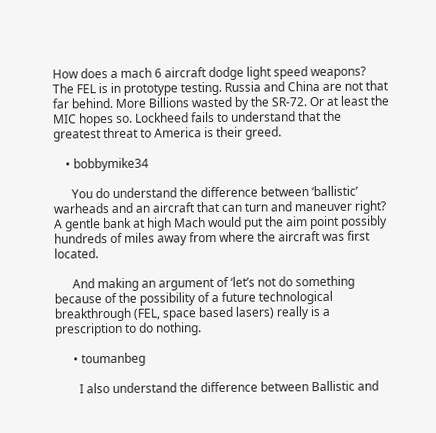How does a mach 6 aircraft dodge light speed weapons? The FEL is in prototype testing. Russia and China are not that far behind. More Billions wasted by the SR-72. Or at least the MIC hopes so. Lockheed fails to understand that the greatest threat to America is their greed.

    • bobbymike34

      You do understand the difference between ‘ballistic’ warheads and an aircraft that can turn and maneuver right? A gentle bank at high Mach would put the aim point possibly hundreds of miles away from where the aircraft was first located.

      And making an argument of ‘let’s not do something because of the possibility of a future technological breakthrough (FEL, space based lasers) really is a prescription to do nothing.

      • toumanbeg

        I also understand the difference between Ballistic and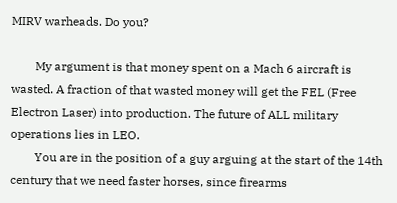MIRV warheads. Do you?

        My argument is that money spent on a Mach 6 aircraft is wasted. A fraction of that wasted money will get the FEL (Free Electron Laser) into production. The future of ALL military operations lies in LEO.
        You are in the position of a guy arguing at the start of the 14th century that we need faster horses, since firearms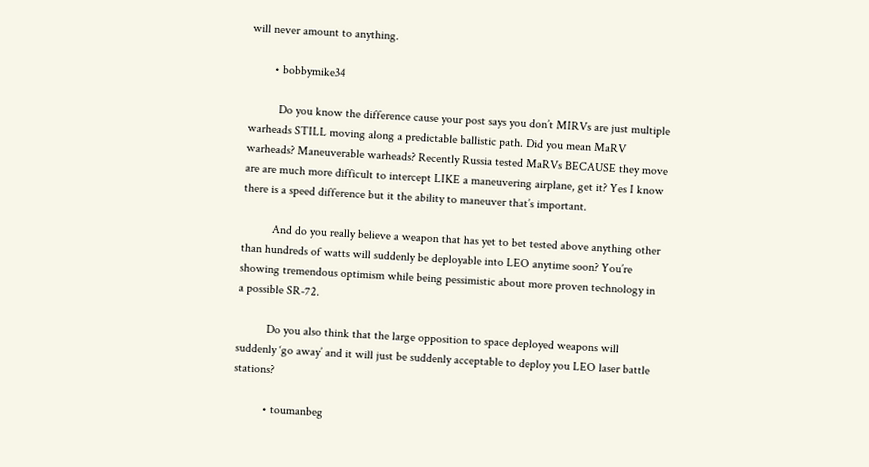will never amount to anything.

        • bobbymike34

          Do you know the difference cause your post says you don’t MIRVs are just multiple warheads STILL moving along a predictable ballistic path. Did you mean MaRV warheads? Maneuverable warheads? Recently Russia tested MaRVs BECAUSE they move are are much more difficult to intercept LIKE a maneuvering airplane, get it? Yes I know there is a speed difference but it the ability to maneuver that’s important.

          And do you really believe a weapon that has yet to bet tested above anything other than hundreds of watts will suddenly be deployable into LEO anytime soon? You’re showing tremendous optimism while being pessimistic about more proven technology in a possible SR-72.

          Do you also think that the large opposition to space deployed weapons will suddenly ‘go away’ and it will just be suddenly acceptable to deploy you LEO laser battle stations?

          • toumanbeg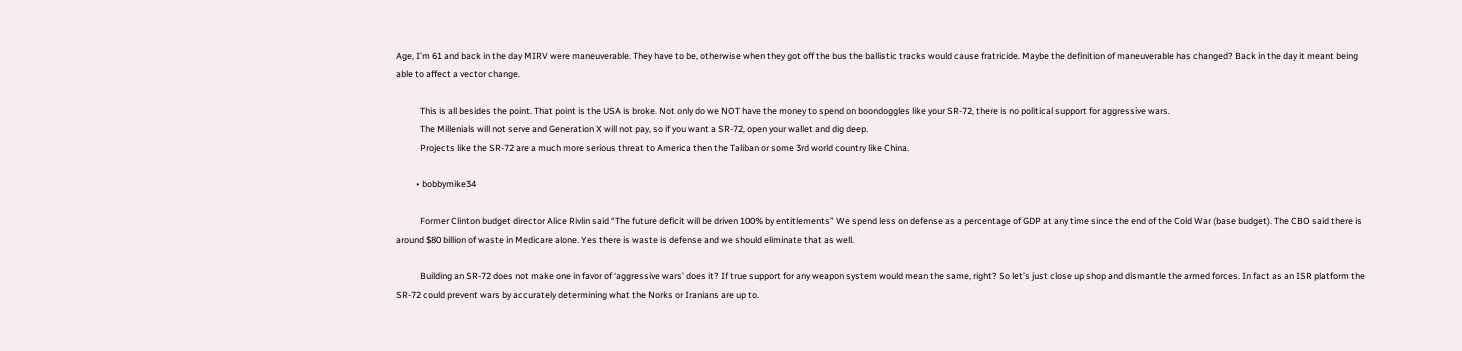Age, I’m 61 and back in the day MIRV were maneuverable. They have to be, otherwise when they got off the bus the ballistic tracks would cause fratricide. Maybe the definition of maneuverable has changed? Back in the day it meant being able to affect a vector change.

            This is all besides the point. That point is the USA is broke. Not only do we NOT have the money to spend on boondoggles like your SR-72, there is no political support for aggressive wars.
            The Millenials will not serve and Generation X will not pay, so if you want a SR-72, open your wallet and dig deep.
            Projects like the SR-72 are a much more serious threat to America then the Taliban or some 3rd world country like China.

          • bobbymike34

            Former Clinton budget director Alice Rivlin said “The future deficit will be driven 100% by entitlements” We spend less on defense as a percentage of GDP at any time since the end of the Cold War (base budget). The CBO said there is around $80 billion of waste in Medicare alone. Yes there is waste is defense and we should eliminate that as well.

            Building an SR-72 does not make one in favor of ‘aggressive wars’ does it? If true support for any weapon system would mean the same, right? So let’s just close up shop and dismantle the armed forces. In fact as an ISR platform the SR-72 could prevent wars by accurately determining what the Norks or Iranians are up to.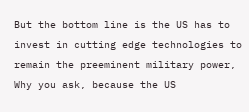But the bottom line is the US has to invest in cutting edge technologies to remain the preeminent military power, Why you ask, because the US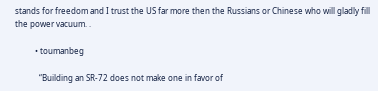stands for freedom and I trust the US far more then the Russians or Chinese who will gladly fill the power vacuum. .

          • toumanbeg

            “Building an SR-72 does not make one in favor of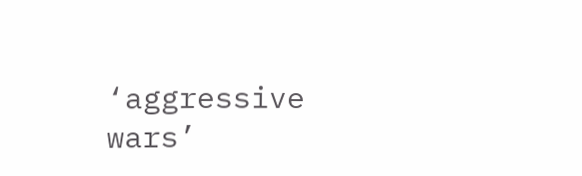‘aggressive wars’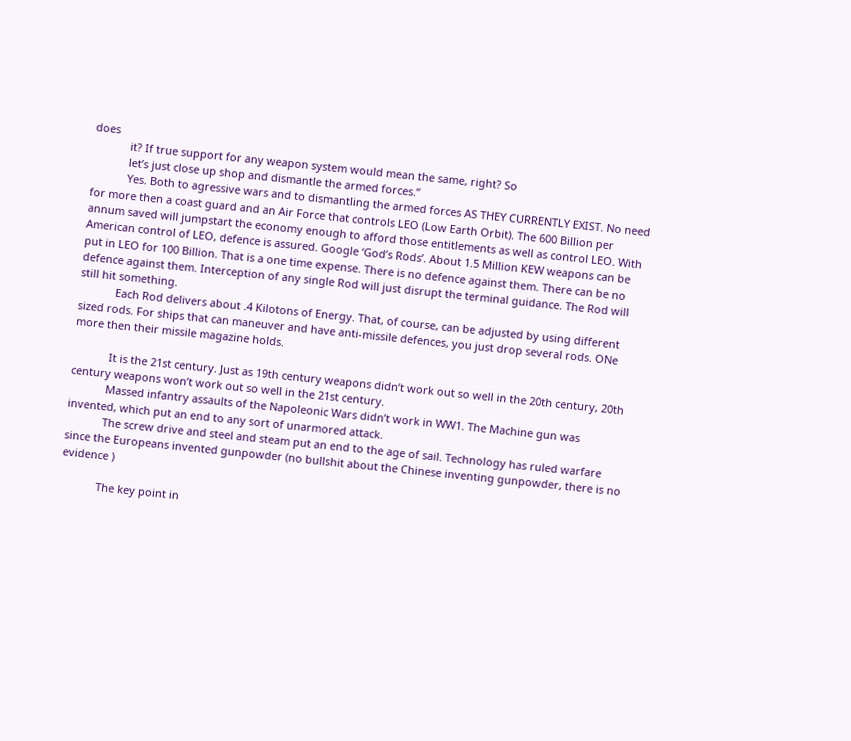does
            it? If true support for any weapon system would mean the same, right? So
            let’s just close up shop and dismantle the armed forces.”
            Yes. Both to agressive wars and to dismantling the armed forces AS THEY CURRENTLY EXIST. No need for more then a coast guard and an Air Force that controls LEO (Low Earth Orbit). The 600 Billion per annum saved will jumpstart the economy enough to afford those entitlements as well as control LEO. With American control of LEO, defence is assured. Google ‘God’s Rods’. About 1.5 Million KEW weapons can be put in LEO for 100 Billion. That is a one time expense. There is no defence against them. There can be no defence against them. Interception of any single Rod will just disrupt the terminal guidance. The Rod will still hit something.
            Each Rod delivers about .4 Kilotons of Energy. That, of course, can be adjusted by using different sized rods. For ships that can maneuver and have anti-missile defences, you just drop several rods. ONe more then their missile magazine holds.

            It is the 21st century. Just as 19th century weapons didn’t work out so well in the 20th century, 20th century weapons won’t work out so well in the 21st century.
            Massed infantry assaults of the Napoleonic Wars didn’t work in WW1. The Machine gun was invented, which put an end to any sort of unarmored attack.
            The screw drive and steel and steam put an end to the age of sail. Technology has ruled warfare since the Europeans invented gunpowder (no bullshit about the Chinese inventing gunpowder, there is no evidence )

            The key point in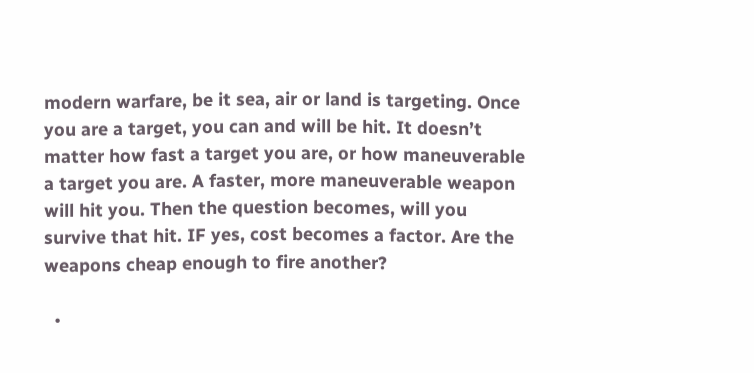modern warfare, be it sea, air or land is targeting. Once you are a target, you can and will be hit. It doesn’t matter how fast a target you are, or how maneuverable a target you are. A faster, more maneuverable weapon will hit you. Then the question becomes, will you survive that hit. IF yes, cost becomes a factor. Are the weapons cheap enough to fire another?

  •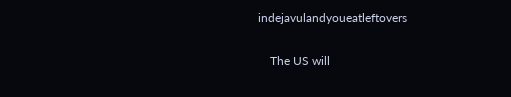indejavulandyoueatleftovers

    The US will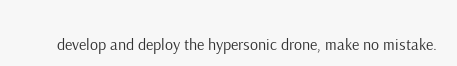develop and deploy the hypersonic drone, make no mistake.